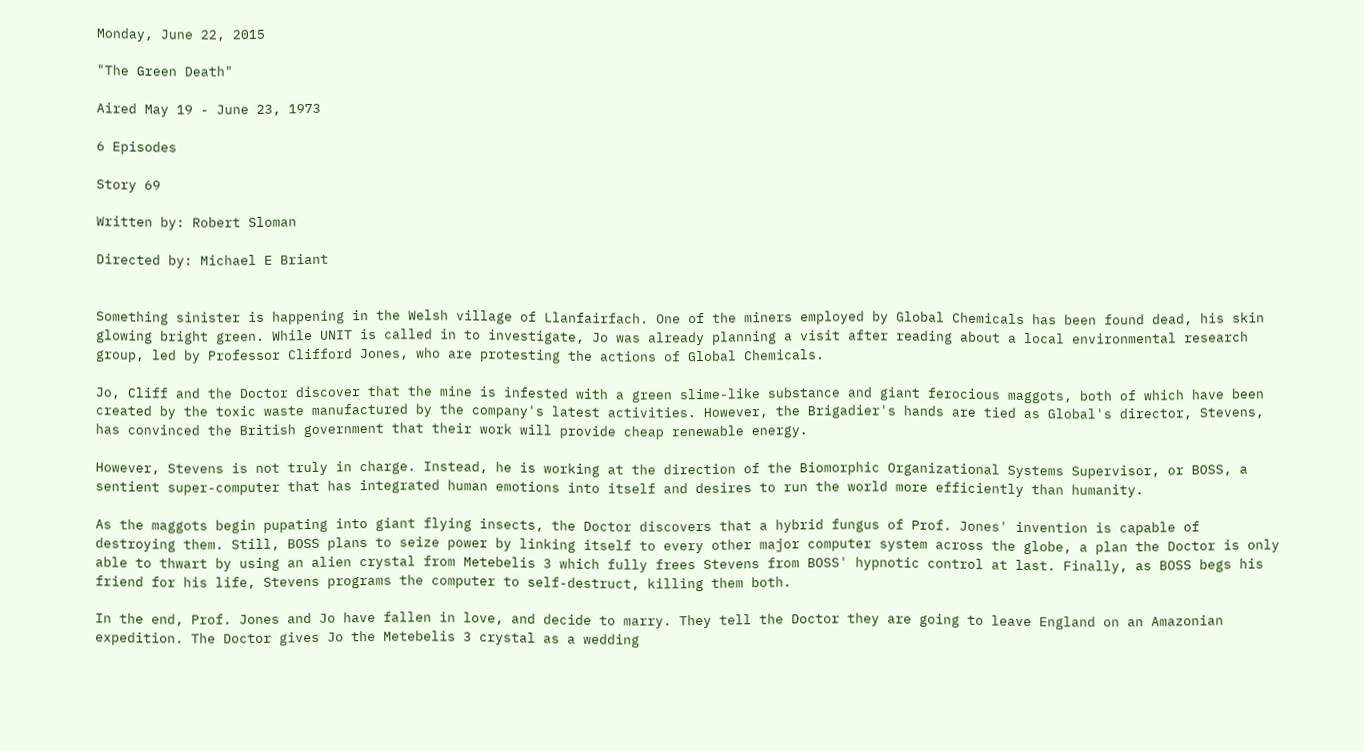Monday, June 22, 2015

"The Green Death"

Aired May 19 - June 23, 1973

6 Episodes

Story 69

Written by: Robert Sloman

Directed by: Michael E Briant


Something sinister is happening in the Welsh village of Llanfairfach. One of the miners employed by Global Chemicals has been found dead, his skin glowing bright green. While UNIT is called in to investigate, Jo was already planning a visit after reading about a local environmental research group, led by Professor Clifford Jones, who are protesting the actions of Global Chemicals.

Jo, Cliff and the Doctor discover that the mine is infested with a green slime-like substance and giant ferocious maggots, both of which have been created by the toxic waste manufactured by the company's latest activities. However, the Brigadier's hands are tied as Global's director, Stevens, has convinced the British government that their work will provide cheap renewable energy.

However, Stevens is not truly in charge. Instead, he is working at the direction of the Biomorphic Organizational Systems Supervisor, or BOSS, a sentient super-computer that has integrated human emotions into itself and desires to run the world more efficiently than humanity.

As the maggots begin pupating into giant flying insects, the Doctor discovers that a hybrid fungus of Prof. Jones' invention is capable of destroying them. Still, BOSS plans to seize power by linking itself to every other major computer system across the globe, a plan the Doctor is only able to thwart by using an alien crystal from Metebelis 3 which fully frees Stevens from BOSS' hypnotic control at last. Finally, as BOSS begs his friend for his life, Stevens programs the computer to self-destruct, killing them both.

In the end, Prof. Jones and Jo have fallen in love, and decide to marry. They tell the Doctor they are going to leave England on an Amazonian expedition. The Doctor gives Jo the Metebelis 3 crystal as a wedding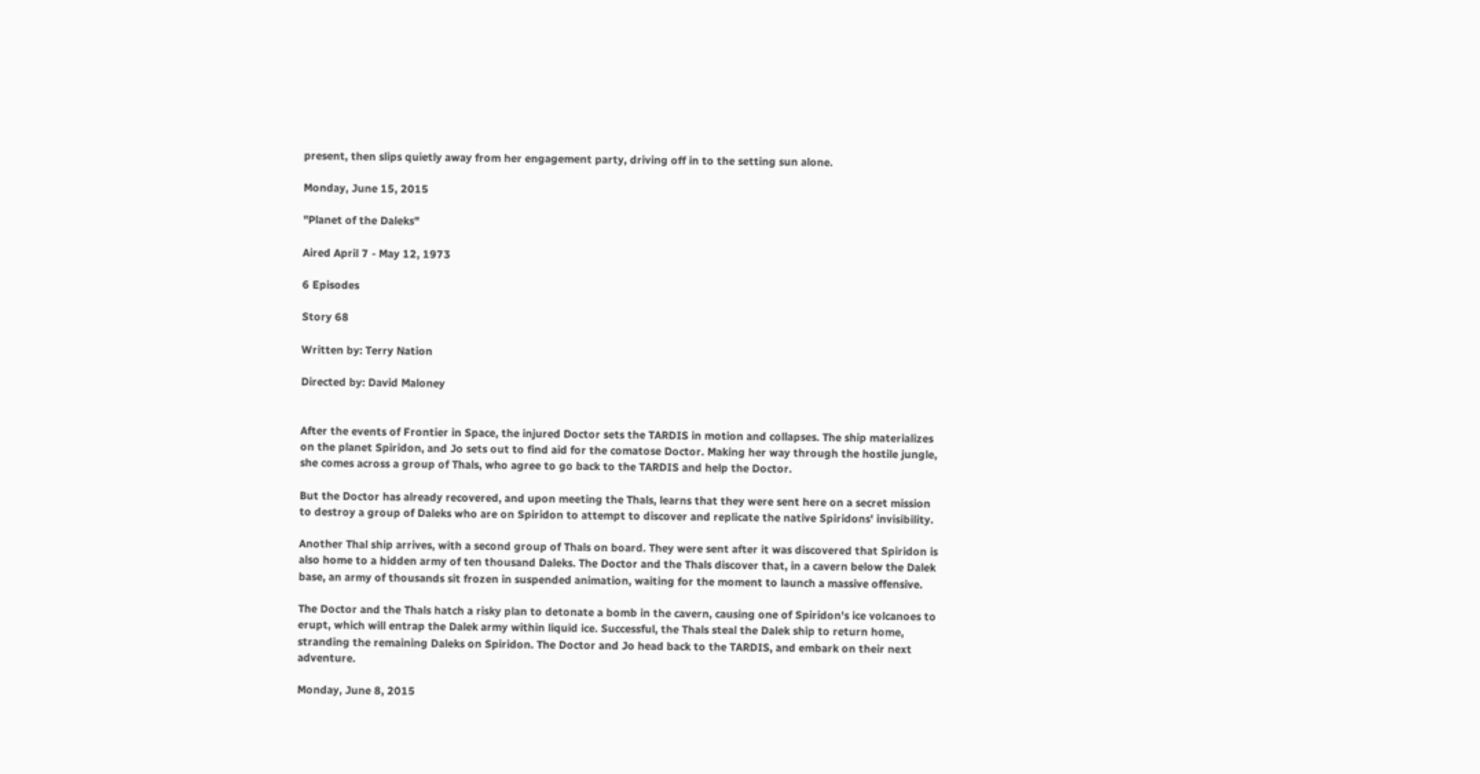present, then slips quietly away from her engagement party, driving off in to the setting sun alone.

Monday, June 15, 2015

"Planet of the Daleks"

Aired April 7 - May 12, 1973

6 Episodes

Story 68

Written by: Terry Nation

Directed by: David Maloney


After the events of Frontier in Space, the injured Doctor sets the TARDIS in motion and collapses. The ship materializes on the planet Spiridon, and Jo sets out to find aid for the comatose Doctor. Making her way through the hostile jungle, she comes across a group of Thals, who agree to go back to the TARDIS and help the Doctor.

But the Doctor has already recovered, and upon meeting the Thals, learns that they were sent here on a secret mission to destroy a group of Daleks who are on Spiridon to attempt to discover and replicate the native Spiridons' invisibility.

Another Thal ship arrives, with a second group of Thals on board. They were sent after it was discovered that Spiridon is also home to a hidden army of ten thousand Daleks. The Doctor and the Thals discover that, in a cavern below the Dalek base, an army of thousands sit frozen in suspended animation, waiting for the moment to launch a massive offensive.

The Doctor and the Thals hatch a risky plan to detonate a bomb in the cavern, causing one of Spiridon's ice volcanoes to erupt, which will entrap the Dalek army within liquid ice. Successful, the Thals steal the Dalek ship to return home, stranding the remaining Daleks on Spiridon. The Doctor and Jo head back to the TARDIS, and embark on their next adventure.

Monday, June 8, 2015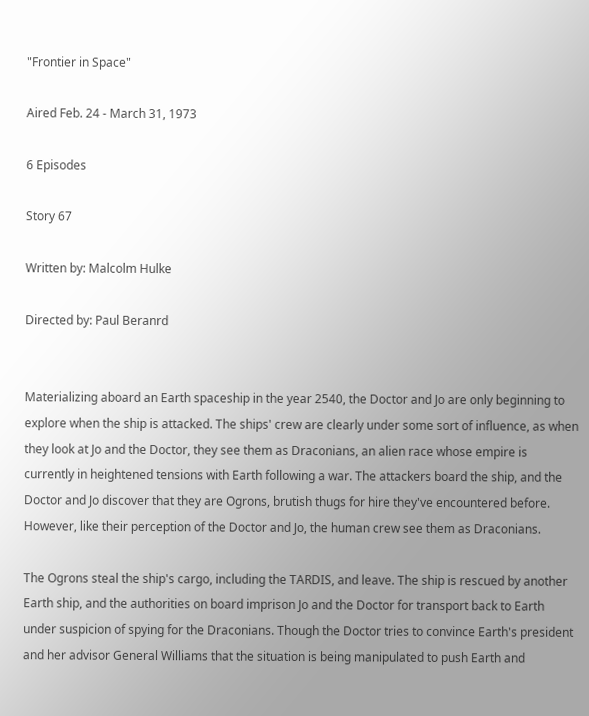"Frontier in Space"

Aired Feb. 24 - March 31, 1973

6 Episodes

Story 67

Written by: Malcolm Hulke

Directed by: Paul Beranrd


Materializing aboard an Earth spaceship in the year 2540, the Doctor and Jo are only beginning to explore when the ship is attacked. The ships' crew are clearly under some sort of influence, as when they look at Jo and the Doctor, they see them as Draconians, an alien race whose empire is currently in heightened tensions with Earth following a war. The attackers board the ship, and the Doctor and Jo discover that they are Ogrons, brutish thugs for hire they've encountered before. However, like their perception of the Doctor and Jo, the human crew see them as Draconians.

The Ogrons steal the ship's cargo, including the TARDIS, and leave. The ship is rescued by another Earth ship, and the authorities on board imprison Jo and the Doctor for transport back to Earth under suspicion of spying for the Draconians. Though the Doctor tries to convince Earth's president and her advisor General Williams that the situation is being manipulated to push Earth and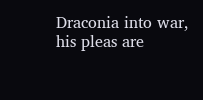Draconia into war, his pleas are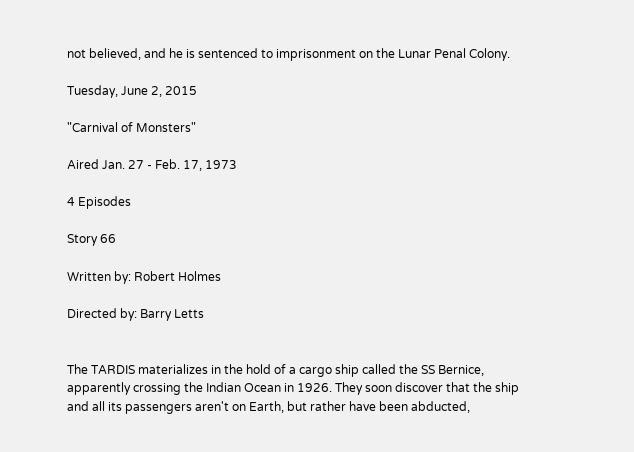not believed, and he is sentenced to imprisonment on the Lunar Penal Colony.

Tuesday, June 2, 2015

"Carnival of Monsters"

Aired Jan. 27 - Feb. 17, 1973

4 Episodes

Story 66

Written by: Robert Holmes

Directed by: Barry Letts


The TARDIS materializes in the hold of a cargo ship called the SS Bernice, apparently crossing the Indian Ocean in 1926. They soon discover that the ship and all its passengers aren't on Earth, but rather have been abducted,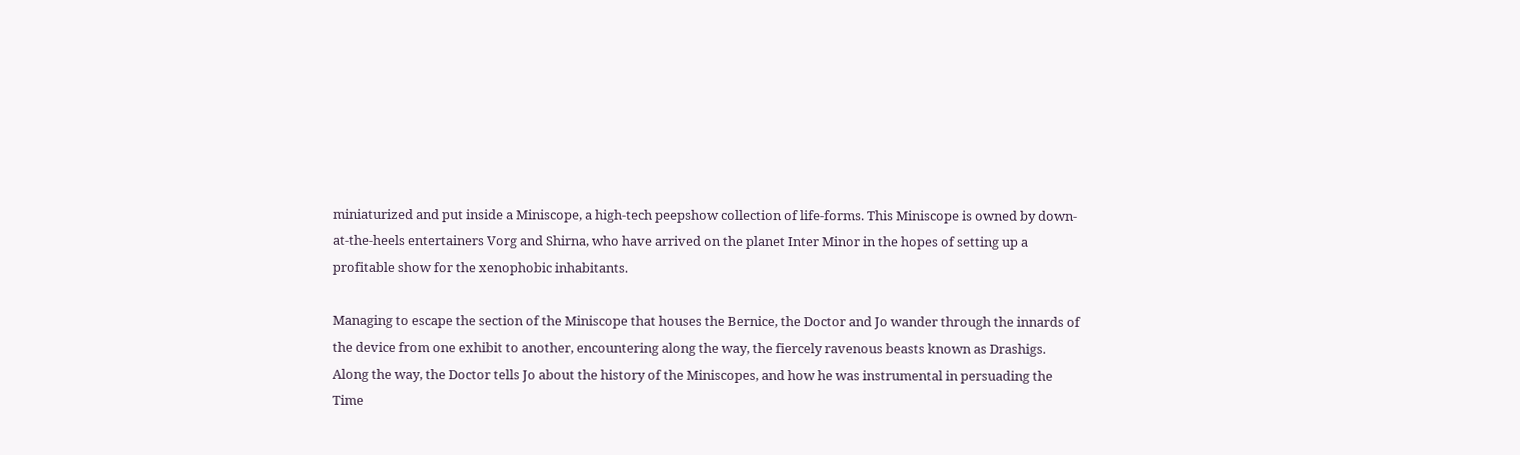miniaturized and put inside a Miniscope, a high-tech peepshow collection of life-forms. This Miniscope is owned by down-at-the-heels entertainers Vorg and Shirna, who have arrived on the planet Inter Minor in the hopes of setting up a profitable show for the xenophobic inhabitants.

Managing to escape the section of the Miniscope that houses the Bernice, the Doctor and Jo wander through the innards of the device from one exhibit to another, encountering along the way, the fiercely ravenous beasts known as Drashigs. Along the way, the Doctor tells Jo about the history of the Miniscopes, and how he was instrumental in persuading the Time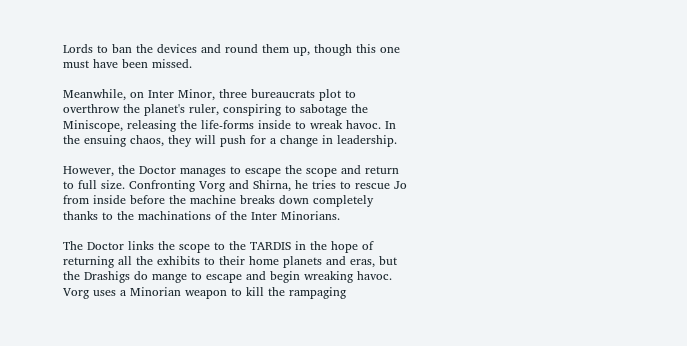Lords to ban the devices and round them up, though this one must have been missed.

Meanwhile, on Inter Minor, three bureaucrats plot to overthrow the planet's ruler, conspiring to sabotage the Miniscope, releasing the life-forms inside to wreak havoc. In the ensuing chaos, they will push for a change in leadership.

However, the Doctor manages to escape the scope and return to full size. Confronting Vorg and Shirna, he tries to rescue Jo from inside before the machine breaks down completely thanks to the machinations of the Inter Minorians.

The Doctor links the scope to the TARDIS in the hope of returning all the exhibits to their home planets and eras, but the Drashigs do mange to escape and begin wreaking havoc. Vorg uses a Minorian weapon to kill the rampaging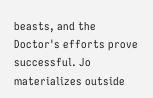beasts, and the Doctor's efforts prove successful. Jo materializes outside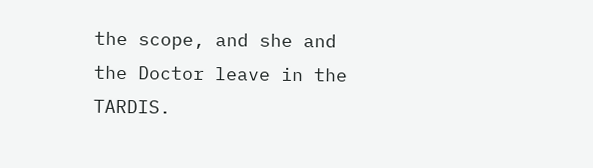the scope, and she and the Doctor leave in the TARDIS.